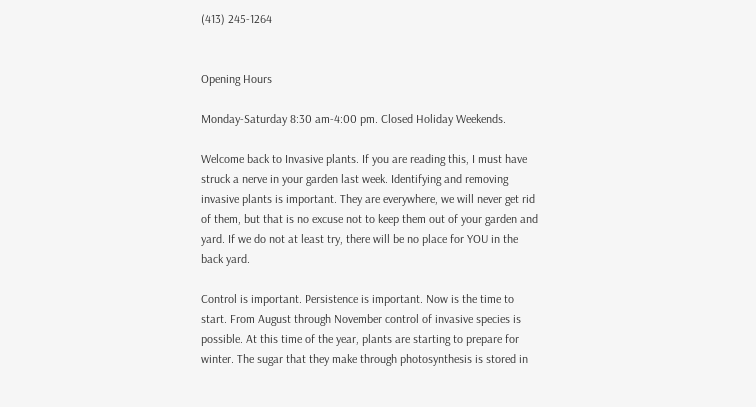(413) 245-1264


Opening Hours

Monday-Saturday 8:30 am-4:00 pm. Closed Holiday Weekends.

Welcome back to Invasive plants. If you are reading this, I must have struck a nerve in your garden last week. Identifying and removing invasive plants is important. They are everywhere, we will never get rid of them, but that is no excuse not to keep them out of your garden and yard. If we do not at least try, there will be no place for YOU in the back yard.

Control is important. Persistence is important. Now is the time to start. From August through November control of invasive species is possible. At this time of the year, plants are starting to prepare for winter. The sugar that they make through photosynthesis is stored in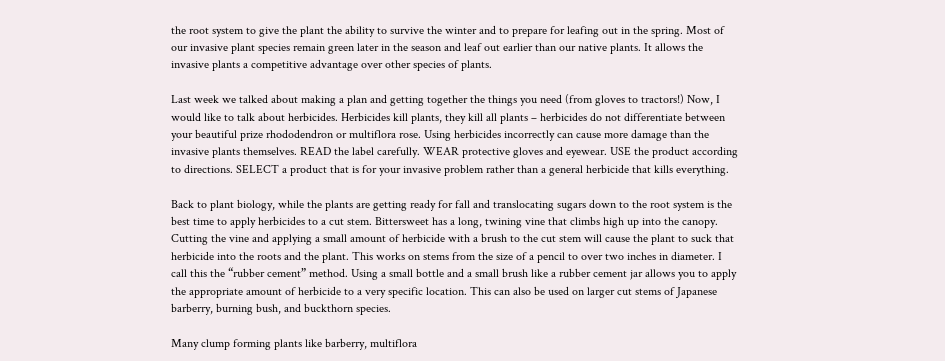the root system to give the plant the ability to survive the winter and to prepare for leafing out in the spring. Most of our invasive plant species remain green later in the season and leaf out earlier than our native plants. It allows the invasive plants a competitive advantage over other species of plants.

Last week we talked about making a plan and getting together the things you need (from gloves to tractors!) Now, I would like to talk about herbicides. Herbicides kill plants, they kill all plants – herbicides do not differentiate between your beautiful prize rhododendron or multiflora rose. Using herbicides incorrectly can cause more damage than the invasive plants themselves. READ the label carefully. WEAR protective gloves and eyewear. USE the product according to directions. SELECT a product that is for your invasive problem rather than a general herbicide that kills everything.

Back to plant biology, while the plants are getting ready for fall and translocating sugars down to the root system is the best time to apply herbicides to a cut stem. Bittersweet has a long, twining vine that climbs high up into the canopy. Cutting the vine and applying a small amount of herbicide with a brush to the cut stem will cause the plant to suck that herbicide into the roots and the plant. This works on stems from the size of a pencil to over two inches in diameter. I call this the “rubber cement” method. Using a small bottle and a small brush like a rubber cement jar allows you to apply the appropriate amount of herbicide to a very specific location. This can also be used on larger cut stems of Japanese barberry, burning bush, and buckthorn species.

Many clump forming plants like barberry, multiflora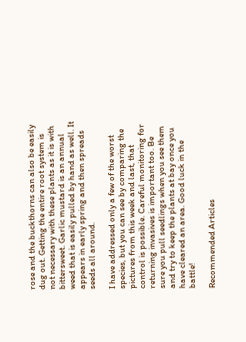rose and the buckthorns can also be easily dug out. Getting the entire root system is not necessary with these plants as it is with bittersweet. Garlic mustard is an annual weed that is easily pulled by hand as well. It appears in early spring and then spreads seeds all around.

I have addressed only a few of the worst species, but you can see by comparing the pictures from this week and last, that control is possible. Careful monitoring for returning invasives is important too. Be sure you pull seedlings when you see them and try to keep the plants at bay once you have cleared an area. Good luck in the battle!

Recommended Articles